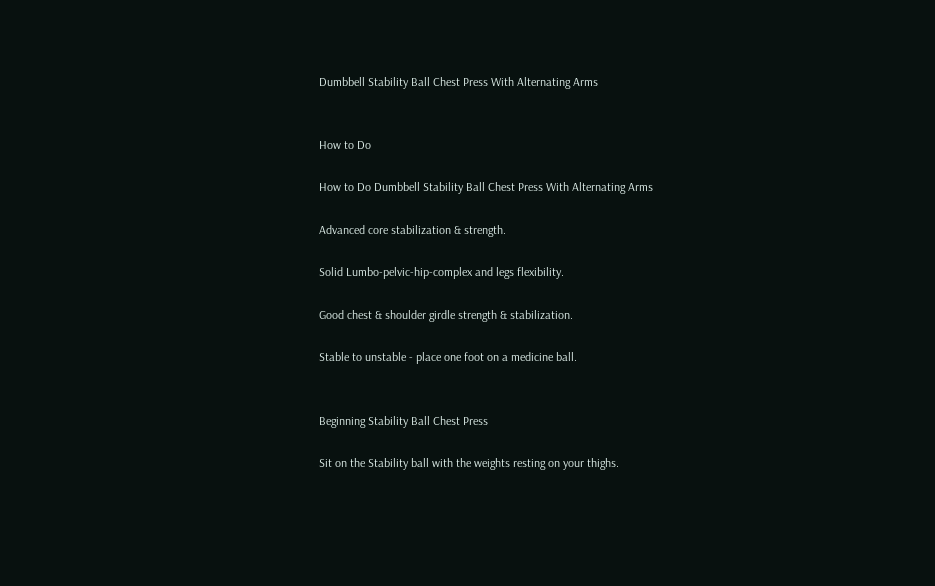Dumbbell Stability Ball Chest Press With Alternating Arms


How to Do

How to Do Dumbbell Stability Ball Chest Press With Alternating Arms

Advanced core stabilization & strength.

Solid Lumbo-pelvic-hip-complex and legs flexibility.

Good chest & shoulder girdle strength & stabilization.

Stable to unstable - place one foot on a medicine ball.


Beginning Stability Ball Chest Press

Sit on the Stability ball with the weights resting on your thighs.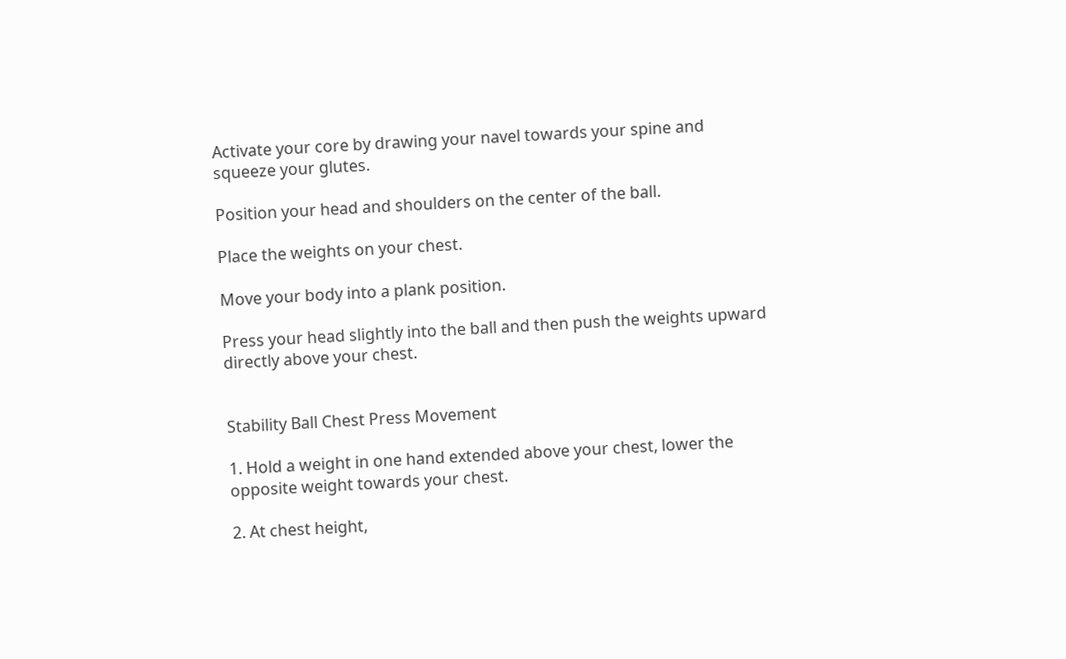Activate your core by drawing your navel towards your spine and squeeze your glutes.

Position your head and shoulders on the center of the ball.

Place the weights on your chest.

Move your body into a plank position.

Press your head slightly into the ball and then push the weights upward directly above your chest.


Stability Ball Chest Press Movement

1. Hold a weight in one hand extended above your chest, lower the opposite weight towards your chest.

2. At chest height,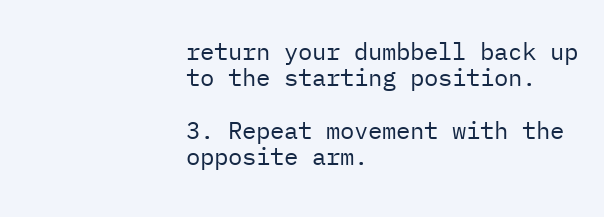return your dumbbell back up to the starting position.

3. Repeat movement with the opposite arm.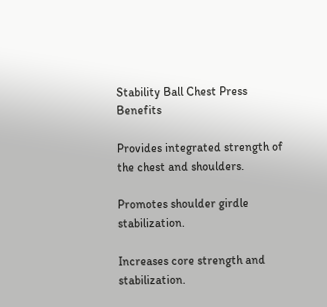Stability Ball Chest Press Benefits

Provides integrated strength of the chest and shoulders.

Promotes shoulder girdle stabilization.

Increases core strength and stabilization.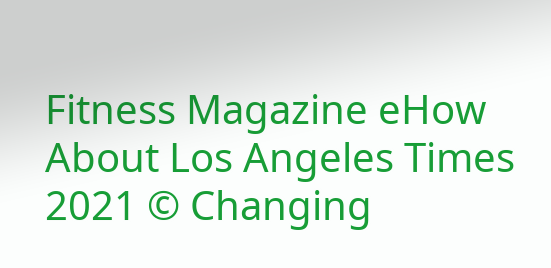Fitness Magazine eHow About Los Angeles Times
2021 © Changing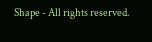Shape - All rights reserved.